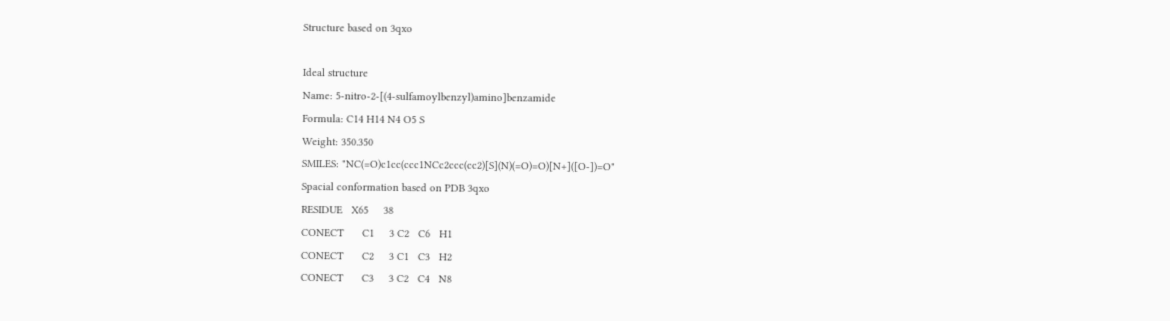Structure based on 3qxo

Ideal structure
Name: 5-nitro-2-[(4-sulfamoylbenzyl)amino]benzamide
Formula: C14 H14 N4 O5 S
Weight: 350.350
SMILES: "NC(=O)c1cc(ccc1NCc2ccc(cc2)[S](N)(=O)=O)[N+]([O-])=O"
Spacial conformation based on PDB 3qxo
RESIDUE   X65     38
CONECT      C1     3 C2   C6   H1
CONECT      C2     3 C1   C3   H2
CONECT      C3     3 C2   C4   N8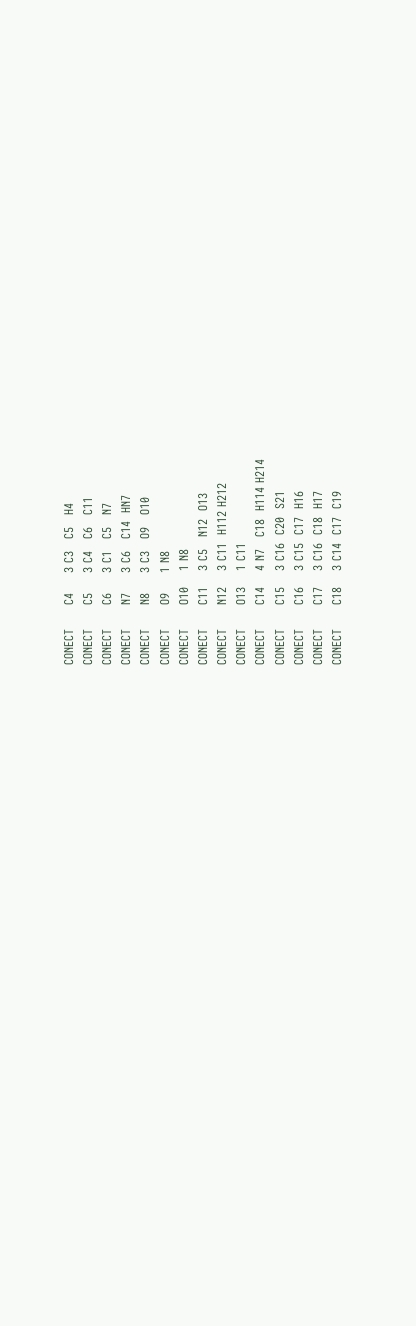CONECT      C4     3 C3   C5   H4
CONECT      C5     3 C4   C6   C11
CONECT      C6     3 C1   C5   N7
CONECT      N7     3 C6   C14  HN7
CONECT      N8     3 C3   O9   O10
CONECT      O9     1 N8
CONECT      O10    1 N8
CONECT      C11    3 C5   N12  O13
CONECT      N12    3 C11  H112 H212
CONECT      O13    1 C11
CONECT      C14    4 N7   C18  H114 H214
CONECT      C15    3 C16  C20  S21
CONECT      C16    3 C15  C17  H16
CONECT      C17    3 C16  C18  H17
CONECT      C18    3 C14  C17  C19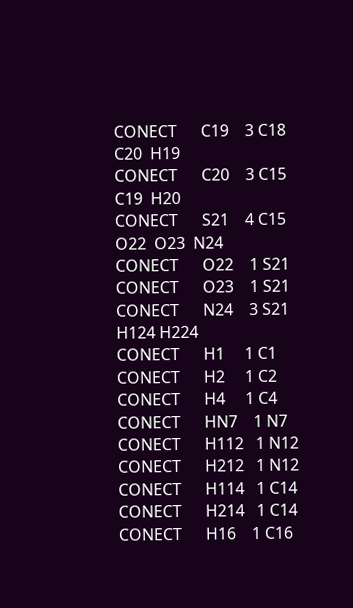CONECT      C19    3 C18  C20  H19
CONECT      C20    3 C15  C19  H20
CONECT      S21    4 C15  O22  O23  N24
CONECT      O22    1 S21
CONECT      O23    1 S21
CONECT      N24    3 S21  H124 H224
CONECT      H1     1 C1
CONECT      H2     1 C2
CONECT      H4     1 C4
CONECT      HN7    1 N7
CONECT      H112   1 N12
CONECT      H212   1 N12
CONECT      H114   1 C14
CONECT      H214   1 C14
CONECT      H16    1 C16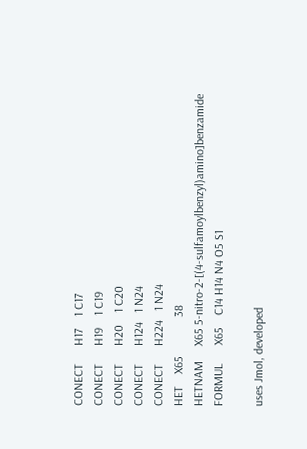CONECT      H17    1 C17
CONECT      H19    1 C19
CONECT      H20    1 C20
CONECT      H124   1 N24
CONECT      H224   1 N24
HET    X65             38
HETNAM     X65 5-nitro-2-[(4-sulfamoylbenzyl)amino]benzamide
FORMUL      X65    C14 H14 N4 O5 S1

uses Jmol, developed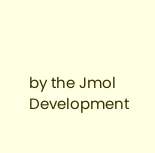by the Jmol Development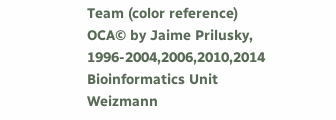Team (color reference)
OCA© by Jaime Prilusky, 1996-2004,2006,2010,2014
Bioinformatics Unit
Weizmann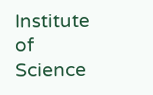Institute of Science